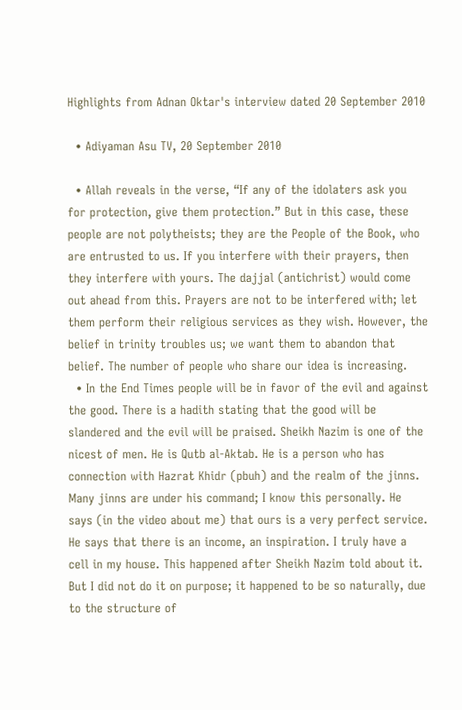Highlights from Adnan Oktar's interview dated 20 September 2010

  • Adiyaman Asu TV, 20 September 2010

  • Allah reveals in the verse, “If any of the idolaters ask you for protection, give them protection.” But in this case, these people are not polytheists; they are the People of the Book, who are entrusted to us. If you interfere with their prayers, then they interfere with yours. The dajjal (antichrist) would come out ahead from this. Prayers are not to be interfered with; let them perform their religious services as they wish. However, the belief in trinity troubles us; we want them to abandon that belief. The number of people who share our idea is increasing.
  • In the End Times people will be in favor of the evil and against the good. There is a hadith stating that the good will be slandered and the evil will be praised. Sheikh Nazim is one of the nicest of men. He is Qutb al-Aktab. He is a person who has connection with Hazrat Khidr (pbuh) and the realm of the jinns. Many jinns are under his command; I know this personally. He says (in the video about me) that ours is a very perfect service. He says that there is an income, an inspiration. I truly have a cell in my house. This happened after Sheikh Nazim told about it. But I did not do it on purpose; it happened to be so naturally, due to the structure of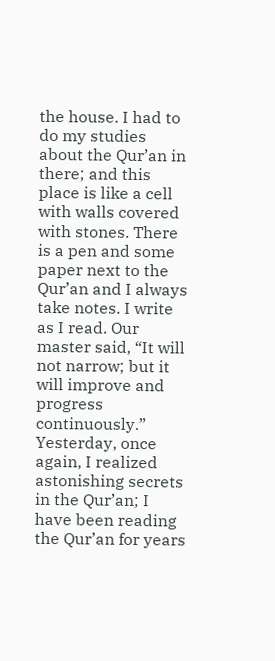the house. I had to do my studies about the Qur’an in there; and this place is like a cell with walls covered with stones. There is a pen and some paper next to the Qur’an and I always take notes. I write as I read. Our master said, “It will not narrow; but it will improve and progress continuously.” Yesterday, once again, I realized astonishing secrets in the Qur’an; I have been reading the Qur’an for years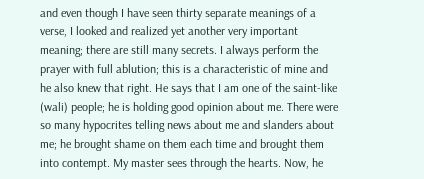and even though I have seen thirty separate meanings of a verse, I looked and realized yet another very important meaning; there are still many secrets. I always perform the prayer with full ablution; this is a characteristic of mine and he also knew that right. He says that I am one of the saint-like (wali) people; he is holding good opinion about me. There were so many hypocrites telling news about me and slanders about me; he brought shame on them each time and brought them into contempt. My master sees through the hearts. Now, he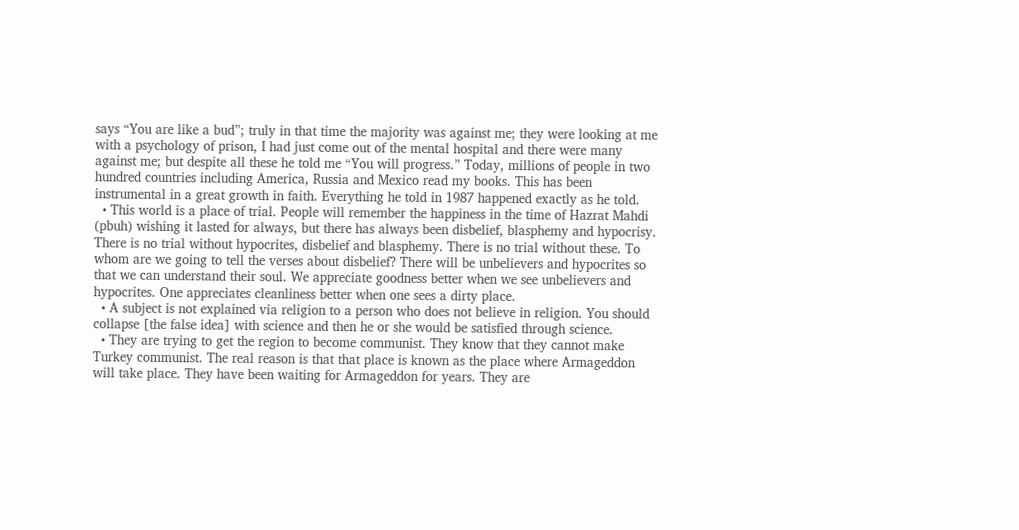says “You are like a bud”; truly in that time the majority was against me; they were looking at me with a psychology of prison, I had just come out of the mental hospital and there were many against me; but despite all these he told me “You will progress.” Today, millions of people in two hundred countries including America, Russia and Mexico read my books. This has been instrumental in a great growth in faith. Everything he told in 1987 happened exactly as he told.
  • This world is a place of trial. People will remember the happiness in the time of Hazrat Mahdi (pbuh) wishing it lasted for always, but there has always been disbelief, blasphemy and hypocrisy. There is no trial without hypocrites, disbelief and blasphemy. There is no trial without these. To whom are we going to tell the verses about disbelief? There will be unbelievers and hypocrites so that we can understand their soul. We appreciate goodness better when we see unbelievers and hypocrites. One appreciates cleanliness better when one sees a dirty place.
  • A subject is not explained via religion to a person who does not believe in religion. You should collapse [the false idea] with science and then he or she would be satisfied through science.
  • They are trying to get the region to become communist. They know that they cannot make Turkey communist. The real reason is that that place is known as the place where Armageddon will take place. They have been waiting for Armageddon for years. They are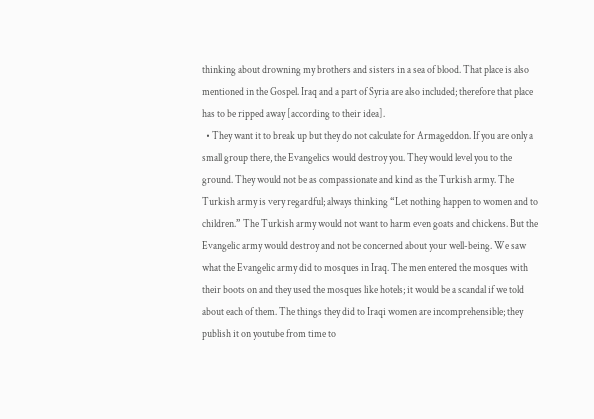thinking about drowning my brothers and sisters in a sea of blood. That place is also mentioned in the Gospel. Iraq and a part of Syria are also included; therefore that place has to be ripped away [according to their idea].
  • They want it to break up but they do not calculate for Armageddon. If you are only a small group there, the Evangelics would destroy you. They would level you to the ground. They would not be as compassionate and kind as the Turkish army. The Turkish army is very regardful; always thinking “Let nothing happen to women and to children.” The Turkish army would not want to harm even goats and chickens. But the Evangelic army would destroy and not be concerned about your well-being. We saw what the Evangelic army did to mosques in Iraq. The men entered the mosques with their boots on and they used the mosques like hotels; it would be a scandal if we told about each of them. The things they did to Iraqi women are incomprehensible; they publish it on youtube from time to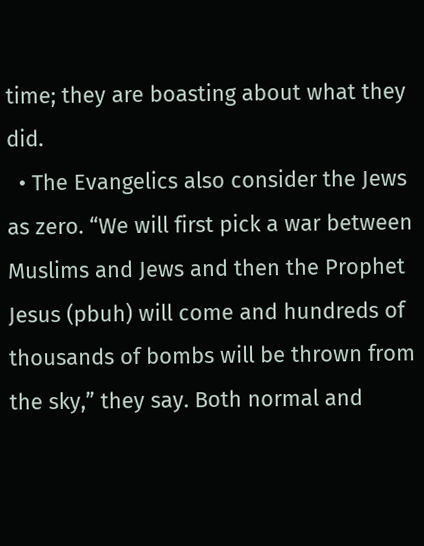time; they are boasting about what they did.
  • The Evangelics also consider the Jews as zero. “We will first pick a war between Muslims and Jews and then the Prophet Jesus (pbuh) will come and hundreds of thousands of bombs will be thrown from the sky,” they say. Both normal and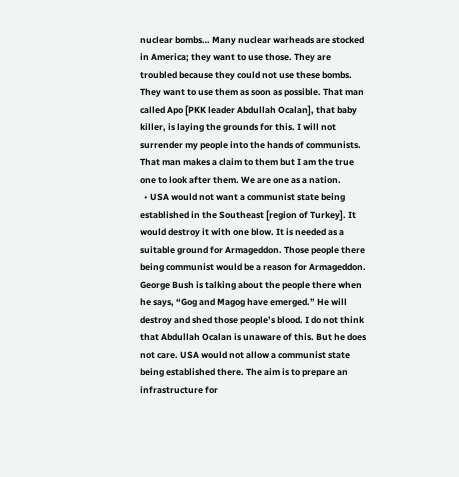nuclear bombs… Many nuclear warheads are stocked in America; they want to use those. They are troubled because they could not use these bombs. They want to use them as soon as possible. That man called Apo [PKK leader Abdullah Ocalan], that baby killer, is laying the grounds for this. I will not surrender my people into the hands of communists. That man makes a claim to them but I am the true one to look after them. We are one as a nation.
  • USA would not want a communist state being established in the Southeast [region of Turkey]. It would destroy it with one blow. It is needed as a suitable ground for Armageddon. Those people there being communist would be a reason for Armageddon. George Bush is talking about the people there when he says, “Gog and Magog have emerged.” He will destroy and shed those people’s blood. I do not think that Abdullah Ocalan is unaware of this. But he does not care. USA would not allow a communist state being established there. The aim is to prepare an infrastructure for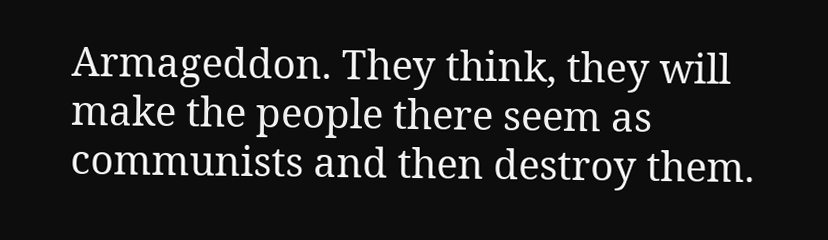Armageddon. They think, they will make the people there seem as communists and then destroy them.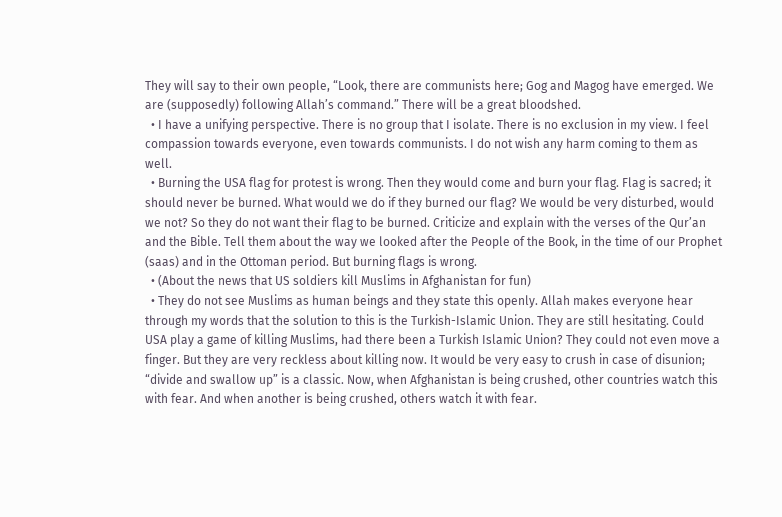They will say to their own people, “Look, there are communists here; Gog and Magog have emerged. We are (supposedly) following Allah’s command.” There will be a great bloodshed.
  • I have a unifying perspective. There is no group that I isolate. There is no exclusion in my view. I feel compassion towards everyone, even towards communists. I do not wish any harm coming to them as well.
  • Burning the USA flag for protest is wrong. Then they would come and burn your flag. Flag is sacred; it should never be burned. What would we do if they burned our flag? We would be very disturbed, would we not? So they do not want their flag to be burned. Criticize and explain with the verses of the Qur’an and the Bible. Tell them about the way we looked after the People of the Book, in the time of our Prophet (saas) and in the Ottoman period. But burning flags is wrong.
  • (About the news that US soldiers kill Muslims in Afghanistan for fun)
  • They do not see Muslims as human beings and they state this openly. Allah makes everyone hear through my words that the solution to this is the Turkish-Islamic Union. They are still hesitating. Could USA play a game of killing Muslims, had there been a Turkish Islamic Union? They could not even move a finger. But they are very reckless about killing now. It would be very easy to crush in case of disunion; “divide and swallow up” is a classic. Now, when Afghanistan is being crushed, other countries watch this with fear. And when another is being crushed, others watch it with fear.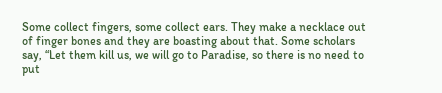Some collect fingers, some collect ears. They make a necklace out of finger bones and they are boasting about that. Some scholars say, “Let them kill us, we will go to Paradise, so there is no need to put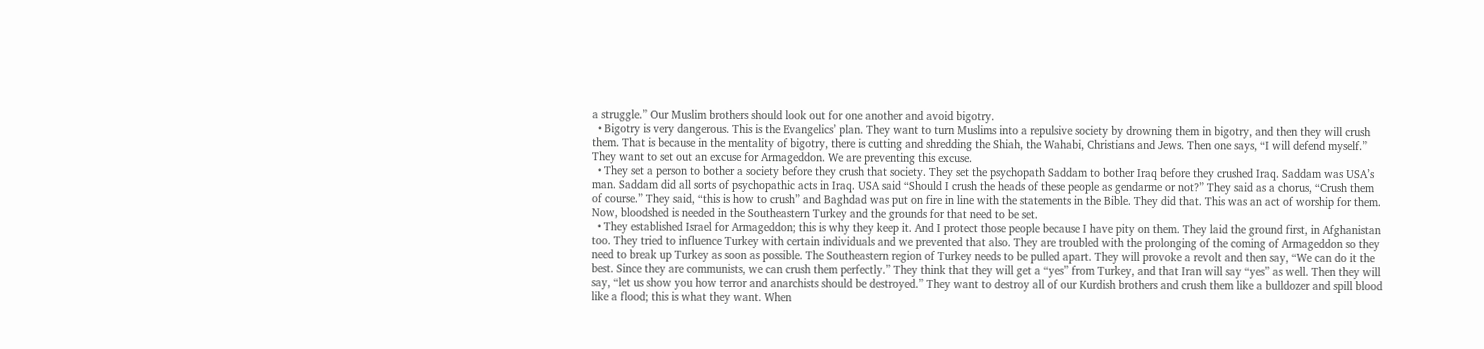a struggle.” Our Muslim brothers should look out for one another and avoid bigotry.
  • Bigotry is very dangerous. This is the Evangelics’ plan. They want to turn Muslims into a repulsive society by drowning them in bigotry, and then they will crush them. That is because in the mentality of bigotry, there is cutting and shredding the Shiah, the Wahabi, Christians and Jews. Then one says, “I will defend myself.” They want to set out an excuse for Armageddon. We are preventing this excuse.
  • They set a person to bother a society before they crush that society. They set the psychopath Saddam to bother Iraq before they crushed Iraq. Saddam was USA’s man. Saddam did all sorts of psychopathic acts in Iraq. USA said “Should I crush the heads of these people as gendarme or not?” They said as a chorus, “Crush them of course.” They said, “this is how to crush” and Baghdad was put on fire in line with the statements in the Bible. They did that. This was an act of worship for them. Now, bloodshed is needed in the Southeastern Turkey and the grounds for that need to be set.
  • They established Israel for Armageddon; this is why they keep it. And I protect those people because I have pity on them. They laid the ground first, in Afghanistan too. They tried to influence Turkey with certain individuals and we prevented that also. They are troubled with the prolonging of the coming of Armageddon so they need to break up Turkey as soon as possible. The Southeastern region of Turkey needs to be pulled apart. They will provoke a revolt and then say, “We can do it the best. Since they are communists, we can crush them perfectly.” They think that they will get a “yes” from Turkey, and that Iran will say “yes” as well. Then they will say, “let us show you how terror and anarchists should be destroyed.” They want to destroy all of our Kurdish brothers and crush them like a bulldozer and spill blood like a flood; this is what they want. When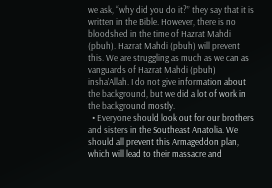we ask, “why did you do it?” they say that it is written in the Bible. However, there is no bloodshed in the time of Hazrat Mahdi (pbuh). Hazrat Mahdi (pbuh) will prevent this. We are struggling as much as we can as vanguards of Hazrat Mahdi (pbuh) insha’Allah. I do not give information about the background, but we did a lot of work in the background mostly.
  • Everyone should look out for our brothers and sisters in the Southeast Anatolia. We should all prevent this Armageddon plan, which will lead to their massacre and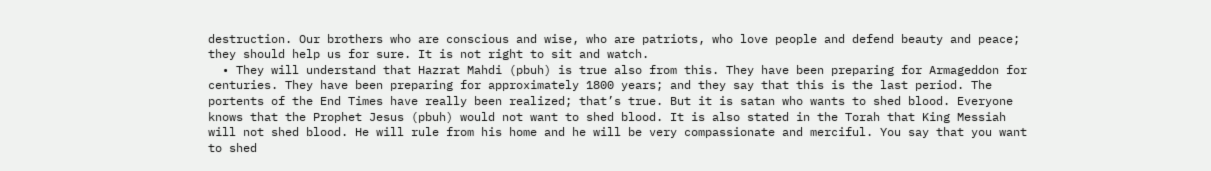destruction. Our brothers who are conscious and wise, who are patriots, who love people and defend beauty and peace; they should help us for sure. It is not right to sit and watch.
  • They will understand that Hazrat Mahdi (pbuh) is true also from this. They have been preparing for Armageddon for centuries. They have been preparing for approximately 1800 years; and they say that this is the last period. The portents of the End Times have really been realized; that’s true. But it is satan who wants to shed blood. Everyone knows that the Prophet Jesus (pbuh) would not want to shed blood. It is also stated in the Torah that King Messiah will not shed blood. He will rule from his home and he will be very compassionate and merciful. You say that you want to shed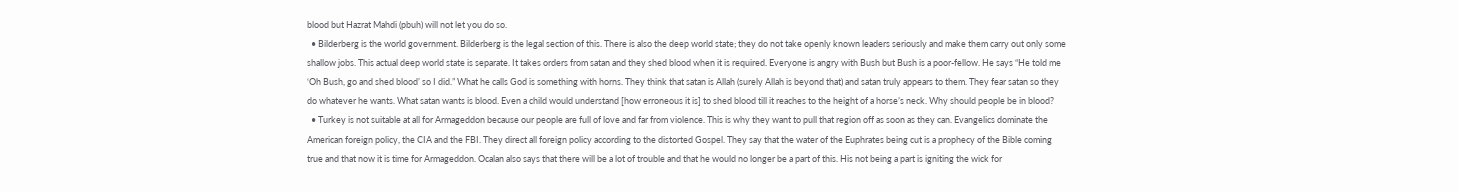blood but Hazrat Mahdi (pbuh) will not let you do so.
  • Bilderberg is the world government. Bilderberg is the legal section of this. There is also the deep world state; they do not take openly known leaders seriously and make them carry out only some shallow jobs. This actual deep world state is separate. It takes orders from satan and they shed blood when it is required. Everyone is angry with Bush but Bush is a poor-fellow. He says “He told me ‘Oh Bush, go and shed blood’ so I did.” What he calls God is something with horns. They think that satan is Allah (surely Allah is beyond that) and satan truly appears to them. They fear satan so they do whatever he wants. What satan wants is blood. Even a child would understand [how erroneous it is] to shed blood till it reaches to the height of a horse’s neck. Why should people be in blood?
  • Turkey is not suitable at all for Armageddon because our people are full of love and far from violence. This is why they want to pull that region off as soon as they can. Evangelics dominate the American foreign policy, the CIA and the FBI. They direct all foreign policy according to the distorted Gospel. They say that the water of the Euphrates being cut is a prophecy of the Bible coming true and that now it is time for Armageddon. Ocalan also says that there will be a lot of trouble and that he would no longer be a part of this. His not being a part is igniting the wick for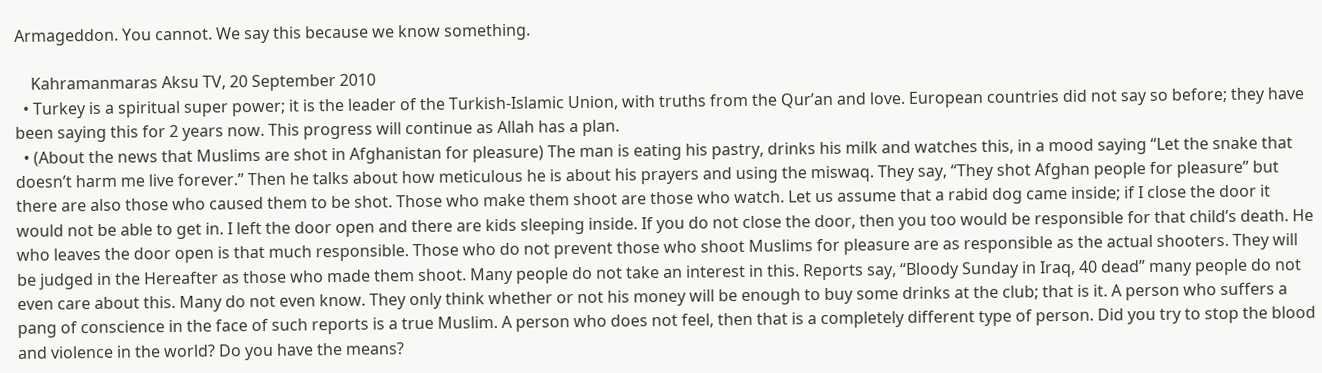Armageddon. You cannot. We say this because we know something.

    Kahramanmaras Aksu TV, 20 September 2010
  • Turkey is a spiritual super power; it is the leader of the Turkish-Islamic Union, with truths from the Qur’an and love. European countries did not say so before; they have been saying this for 2 years now. This progress will continue as Allah has a plan.
  • (About the news that Muslims are shot in Afghanistan for pleasure) The man is eating his pastry, drinks his milk and watches this, in a mood saying “Let the snake that doesn’t harm me live forever.” Then he talks about how meticulous he is about his prayers and using the miswaq. They say, “They shot Afghan people for pleasure” but there are also those who caused them to be shot. Those who make them shoot are those who watch. Let us assume that a rabid dog came inside; if I close the door it would not be able to get in. I left the door open and there are kids sleeping inside. If you do not close the door, then you too would be responsible for that child’s death. He who leaves the door open is that much responsible. Those who do not prevent those who shoot Muslims for pleasure are as responsible as the actual shooters. They will be judged in the Hereafter as those who made them shoot. Many people do not take an interest in this. Reports say, “Bloody Sunday in Iraq, 40 dead” many people do not even care about this. Many do not even know. They only think whether or not his money will be enough to buy some drinks at the club; that is it. A person who suffers a pang of conscience in the face of such reports is a true Muslim. A person who does not feel, then that is a completely different type of person. Did you try to stop the blood and violence in the world? Do you have the means?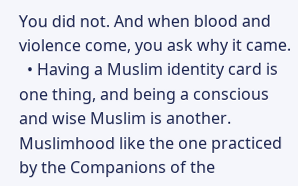You did not. And when blood and violence come, you ask why it came.
  • Having a Muslim identity card is one thing, and being a conscious and wise Muslim is another. Muslimhood like the one practiced by the Companions of the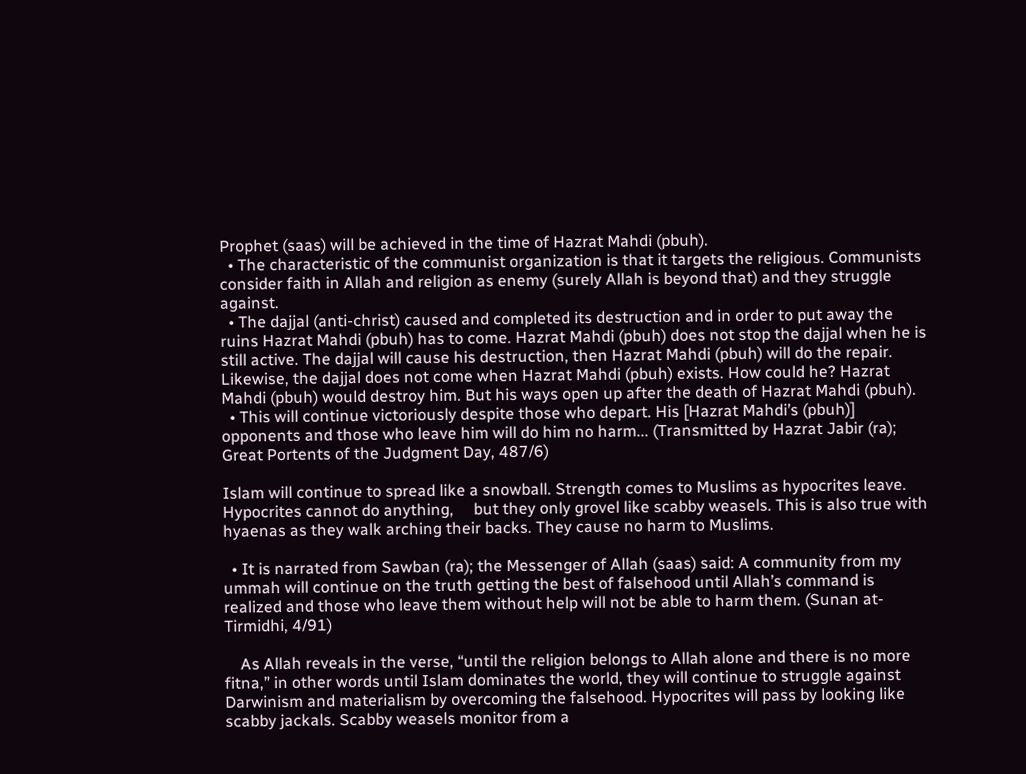Prophet (saas) will be achieved in the time of Hazrat Mahdi (pbuh).
  • The characteristic of the communist organization is that it targets the religious. Communists consider faith in Allah and religion as enemy (surely Allah is beyond that) and they struggle against.
  • The dajjal (anti-christ) caused and completed its destruction and in order to put away the ruins Hazrat Mahdi (pbuh) has to come. Hazrat Mahdi (pbuh) does not stop the dajjal when he is still active. The dajjal will cause his destruction, then Hazrat Mahdi (pbuh) will do the repair. Likewise, the dajjal does not come when Hazrat Mahdi (pbuh) exists. How could he? Hazrat Mahdi (pbuh) would destroy him. But his ways open up after the death of Hazrat Mahdi (pbuh).
  • This will continue victoriously despite those who depart. His [Hazrat Mahdi’s (pbuh)] opponents and those who leave him will do him no harm... (Transmitted by Hazrat Jabir (ra); Great Portents of the Judgment Day, 487/6)

Islam will continue to spread like a snowball. Strength comes to Muslims as hypocrites leave. Hypocrites cannot do anything,     but they only grovel like scabby weasels. This is also true with hyaenas as they walk arching their backs. They cause no harm to Muslims.

  • It is narrated from Sawban (ra); the Messenger of Allah (saas) said: A community from my ummah will continue on the truth getting the best of falsehood until Allah’s command is realized and those who leave them without help will not be able to harm them. (Sunan at-Tirmidhi, 4/91)

    As Allah reveals in the verse, “until the religion belongs to Allah alone and there is no more fitna,” in other words until Islam dominates the world, they will continue to struggle against Darwinism and materialism by overcoming the falsehood. Hypocrites will pass by looking like scabby jackals. Scabby weasels monitor from a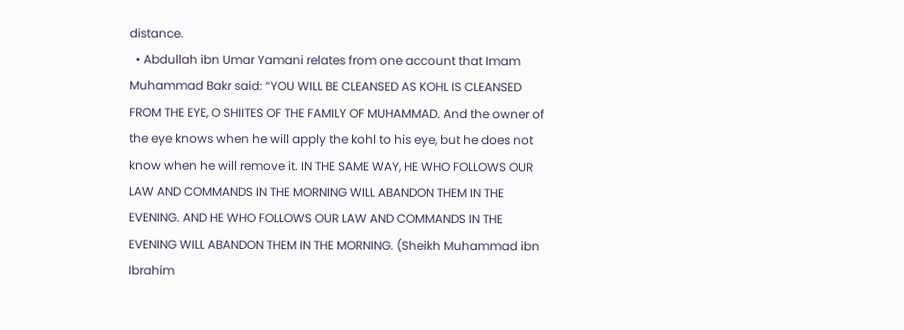distance.
  • Abdullah ibn Umar Yamani relates from one account that Imam Muhammad Bakr said: “YOU WILL BE CLEANSED AS KOHL IS CLEANSED FROM THE EYE, O SHIITES OF THE FAMILY OF MUHAMMAD. And the owner of the eye knows when he will apply the kohl to his eye, but he does not know when he will remove it. IN THE SAME WAY, HE WHO FOLLOWS OUR LAW AND COMMANDS IN THE MORNING WILL ABANDON THEM IN THE EVENING. AND HE WHO FOLLOWS OUR LAW AND COMMANDS IN THE EVENING WILL ABANDON THEM IN THE MORNING. (Sheikh Muhammad ibn Ibrahim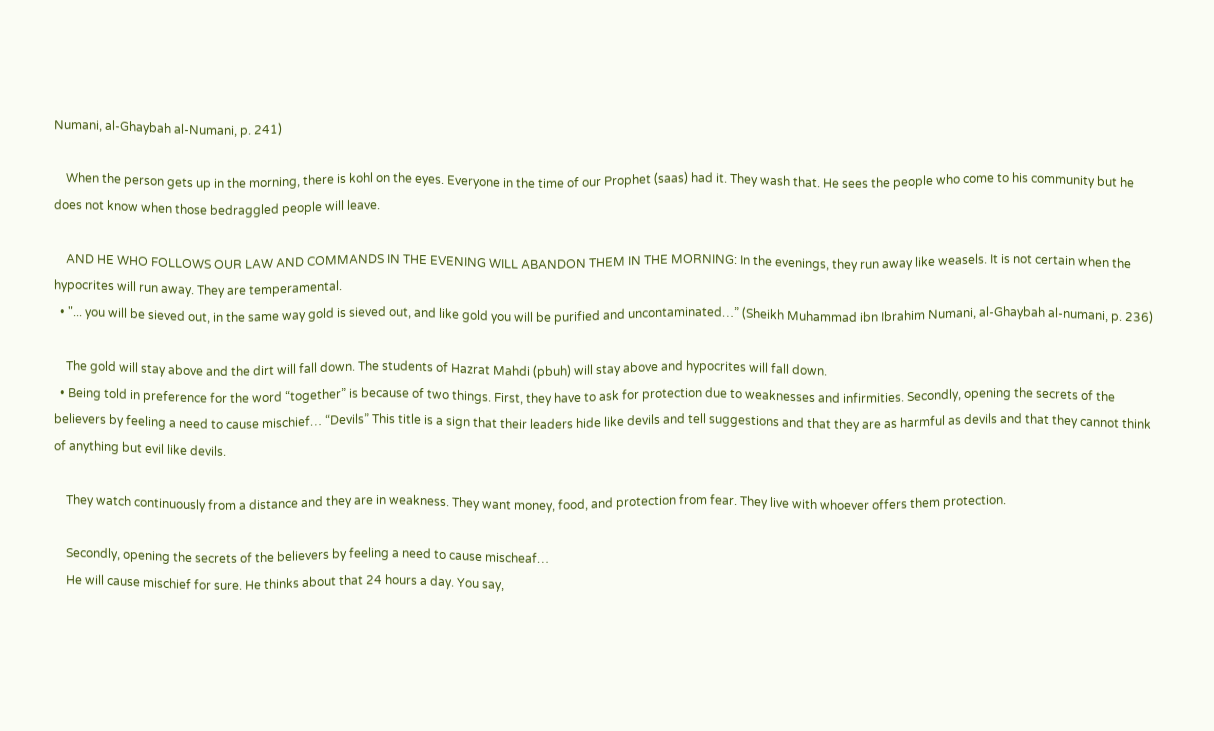Numani, al-Ghaybah al-Numani, p. 241)

    When the person gets up in the morning, there is kohl on the eyes. Everyone in the time of our Prophet (saas) had it. They wash that. He sees the people who come to his community but he does not know when those bedraggled people will leave.

    AND HE WHO FOLLOWS OUR LAW AND COMMANDS IN THE EVENING WILL ABANDON THEM IN THE MORNING: In the evenings, they run away like weasels. It is not certain when the hypocrites will run away. They are temperamental.
  • "... you will be sieved out, in the same way gold is sieved out, and like gold you will be purified and uncontaminated…” (Sheikh Muhammad ibn Ibrahim Numani, al-Ghaybah al-numani, p. 236)

    The gold will stay above and the dirt will fall down. The students of Hazrat Mahdi (pbuh) will stay above and hypocrites will fall down.
  • Being told in preference for the word “together” is because of two things. First, they have to ask for protection due to weaknesses and infirmities. Secondly, opening the secrets of the believers by feeling a need to cause mischief… “Devils” This title is a sign that their leaders hide like devils and tell suggestions and that they are as harmful as devils and that they cannot think of anything but evil like devils.

    They watch continuously from a distance and they are in weakness. They want money, food, and protection from fear. They live with whoever offers them protection.

    Secondly, opening the secrets of the believers by feeling a need to cause mischeaf…
    He will cause mischief for sure. He thinks about that 24 hours a day. You say,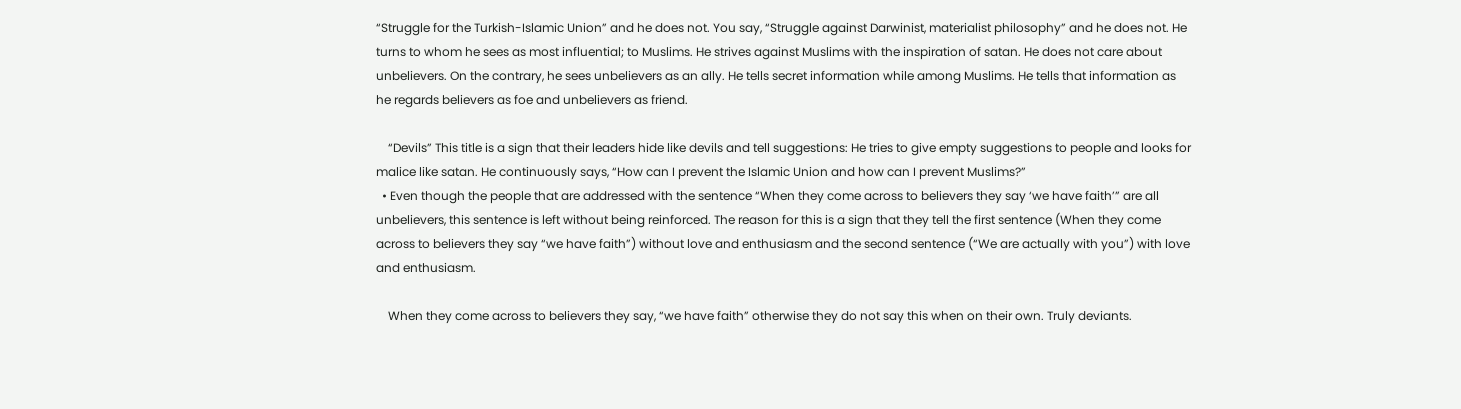“Struggle for the Turkish-Islamic Union” and he does not. You say, “Struggle against Darwinist, materialist philosophy” and he does not. He turns to whom he sees as most influential; to Muslims. He strives against Muslims with the inspiration of satan. He does not care about unbelievers. On the contrary, he sees unbelievers as an ally. He tells secret information while among Muslims. He tells that information as he regards believers as foe and unbelievers as friend.

    “Devils” This title is a sign that their leaders hide like devils and tell suggestions: He tries to give empty suggestions to people and looks for malice like satan. He continuously says, “How can I prevent the Islamic Union and how can I prevent Muslims?”
  • Even though the people that are addressed with the sentence “When they come across to believers they say ‘we have faith’” are all unbelievers, this sentence is left without being reinforced. The reason for this is a sign that they tell the first sentence (When they come across to believers they say “we have faith”) without love and enthusiasm and the second sentence (“We are actually with you”) with love and enthusiasm.

    When they come across to believers they say, “we have faith” otherwise they do not say this when on their own. Truly deviants.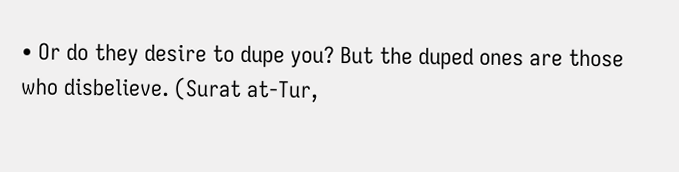• Or do they desire to dupe you? But the duped ones are those who disbelieve. (Surat at-Tur,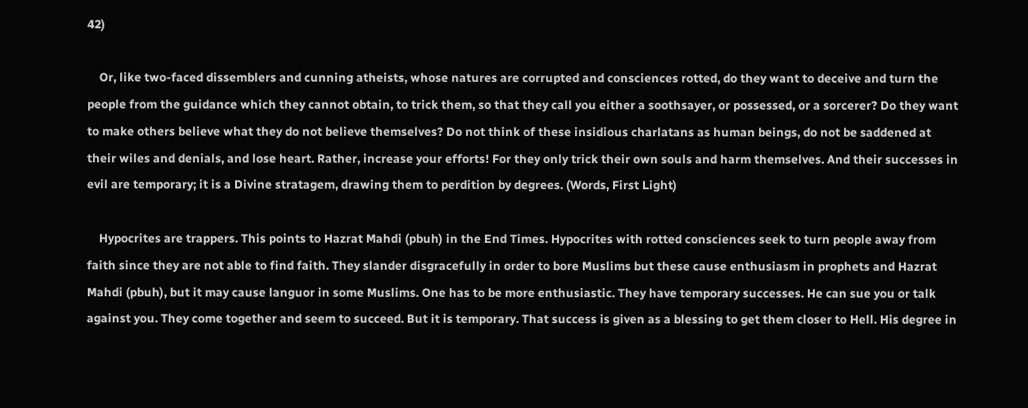42)

    Or, like two-faced dissemblers and cunning atheists, whose natures are corrupted and consciences rotted, do they want to deceive and turn the people from the guidance which they cannot obtain, to trick them, so that they call you either a soothsayer, or possessed, or a sorcerer? Do they want to make others believe what they do not believe themselves? Do not think of these insidious charlatans as human beings, do not be saddened at their wiles and denials, and lose heart. Rather, increase your efforts! For they only trick their own souls and harm themselves. And their successes in evil are temporary; it is a Divine stratagem, drawing them to perdition by degrees. (Words, First Light)

    Hypocrites are trappers. This points to Hazrat Mahdi (pbuh) in the End Times. Hypocrites with rotted consciences seek to turn people away from faith since they are not able to find faith. They slander disgracefully in order to bore Muslims but these cause enthusiasm in prophets and Hazrat Mahdi (pbuh), but it may cause languor in some Muslims. One has to be more enthusiastic. They have temporary successes. He can sue you or talk against you. They come together and seem to succeed. But it is temporary. That success is given as a blessing to get them closer to Hell. His degree in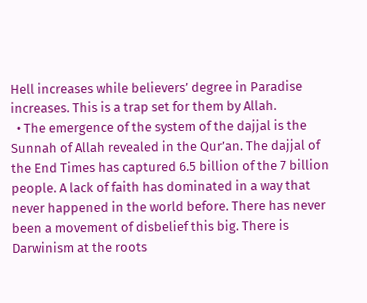Hell increases while believers’ degree in Paradise increases. This is a trap set for them by Allah.
  • The emergence of the system of the dajjal is the Sunnah of Allah revealed in the Qur’an. The dajjal of the End Times has captured 6.5 billion of the 7 billion people. A lack of faith has dominated in a way that never happened in the world before. There has never been a movement of disbelief this big. There is Darwinism at the roots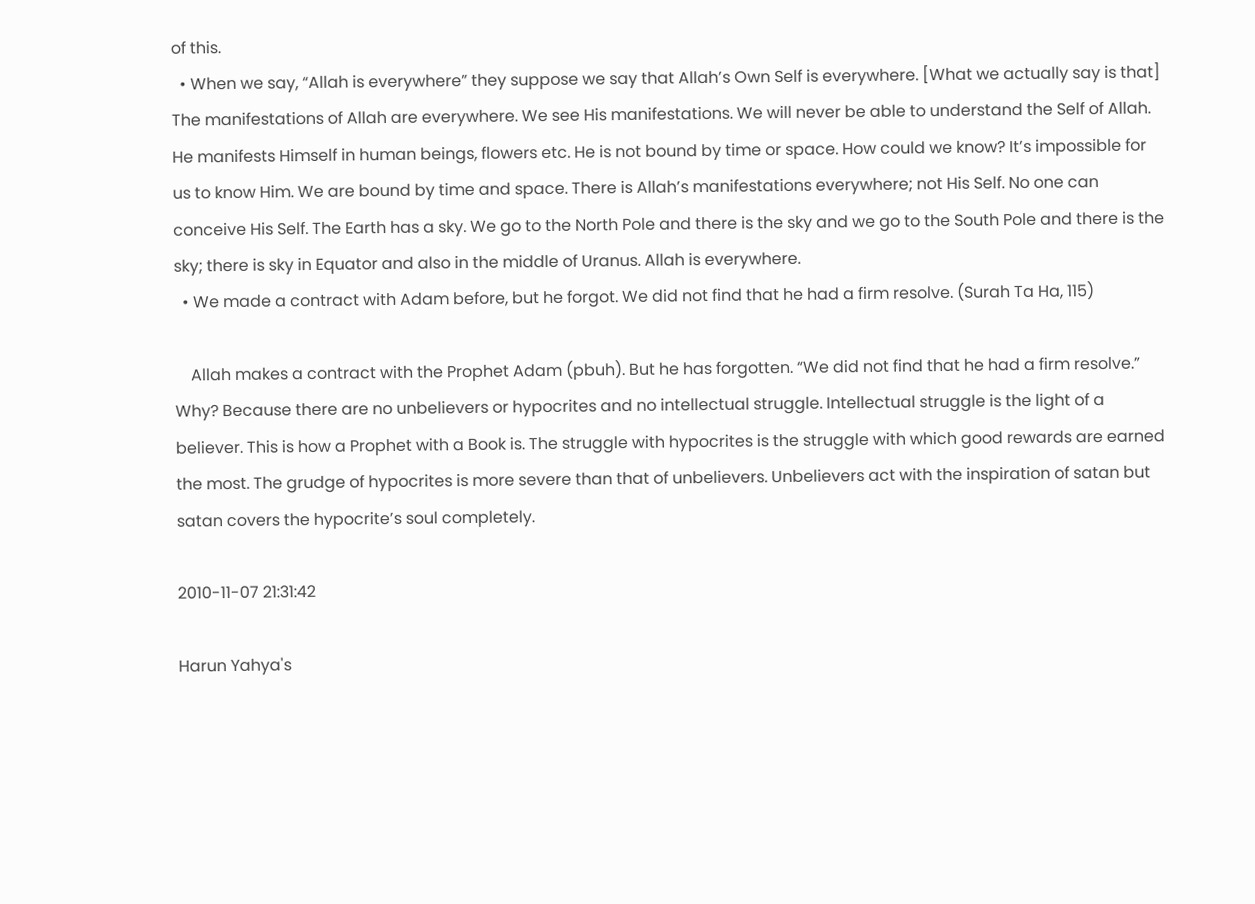of this.
  • When we say, “Allah is everywhere” they suppose we say that Allah’s Own Self is everywhere. [What we actually say is that] The manifestations of Allah are everywhere. We see His manifestations. We will never be able to understand the Self of Allah. He manifests Himself in human beings, flowers etc. He is not bound by time or space. How could we know? It’s impossible for us to know Him. We are bound by time and space. There is Allah’s manifestations everywhere; not His Self. No one can conceive His Self. The Earth has a sky. We go to the North Pole and there is the sky and we go to the South Pole and there is the sky; there is sky in Equator and also in the middle of Uranus. Allah is everywhere.
  • We made a contract with Adam before, but he forgot. We did not find that he had a firm resolve. (Surah Ta Ha, 115)

    Allah makes a contract with the Prophet Adam (pbuh). But he has forgotten. “We did not find that he had a firm resolve.” Why? Because there are no unbelievers or hypocrites and no intellectual struggle. Intellectual struggle is the light of a believer. This is how a Prophet with a Book is. The struggle with hypocrites is the struggle with which good rewards are earned the most. The grudge of hypocrites is more severe than that of unbelievers. Unbelievers act with the inspiration of satan but satan covers the hypocrite’s soul completely.

2010-11-07 21:31:42

Harun Yahya's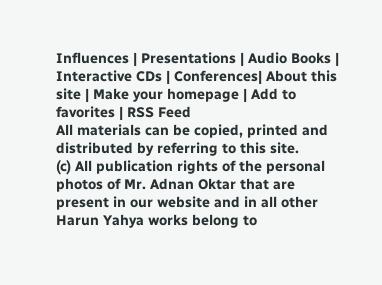Influences | Presentations | Audio Books | Interactive CDs | Conferences| About this site | Make your homepage | Add to favorites | RSS Feed
All materials can be copied, printed and distributed by referring to this site.
(c) All publication rights of the personal photos of Mr. Adnan Oktar that are present in our website and in all other Harun Yahya works belong to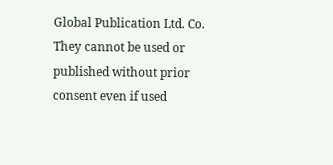Global Publication Ltd. Co. They cannot be used or published without prior consent even if used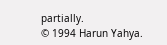partially.
© 1994 Harun Yahya.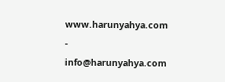www.harunyahya.com - info@harunyahya.com